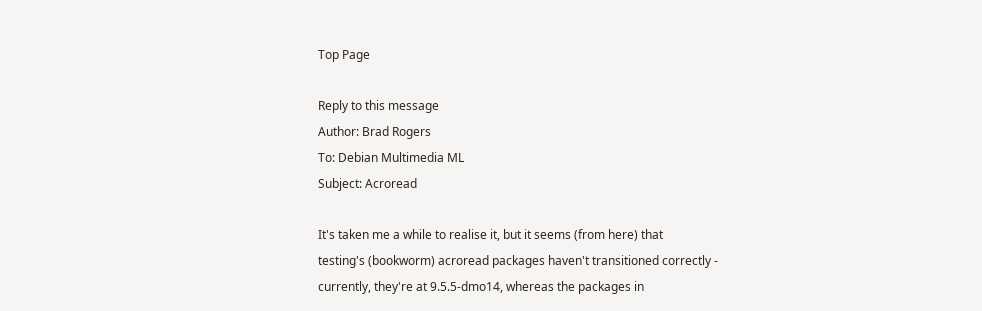Top Page

Reply to this message
Author: Brad Rogers
To: Debian Multimedia ML
Subject: Acroread

It's taken me a while to realise it, but it seems (from here) that
testing's (bookworm) acroread packages haven't transitioned correctly -
currently, they're at 9.5.5-dmo14, whereas the packages in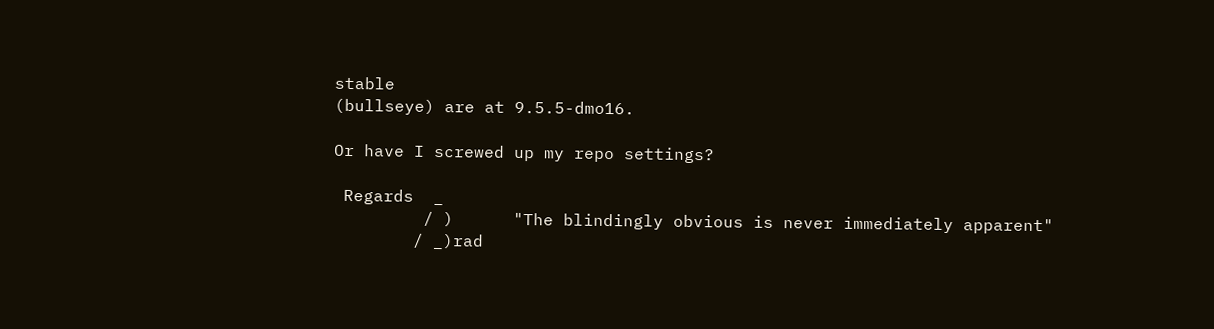stable
(bullseye) are at 9.5.5-dmo16.

Or have I screwed up my repo settings?

 Regards  _
         / )      "The blindingly obvious is never immediately apparent"
        / _)rad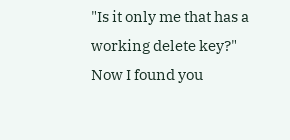"Is it only me that has a working delete key?"
Now I found you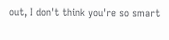out, I don't think you're so smart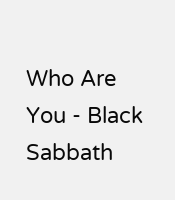Who Are You - Black Sabbath